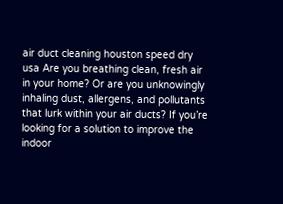air duct cleaning houston speed dry usa Are you breathing clean, fresh air in your home? Or are you unknowingly inhaling dust, allergens, and pollutants that lurk within your air ducts? If you’re looking for a solution to improve the indoor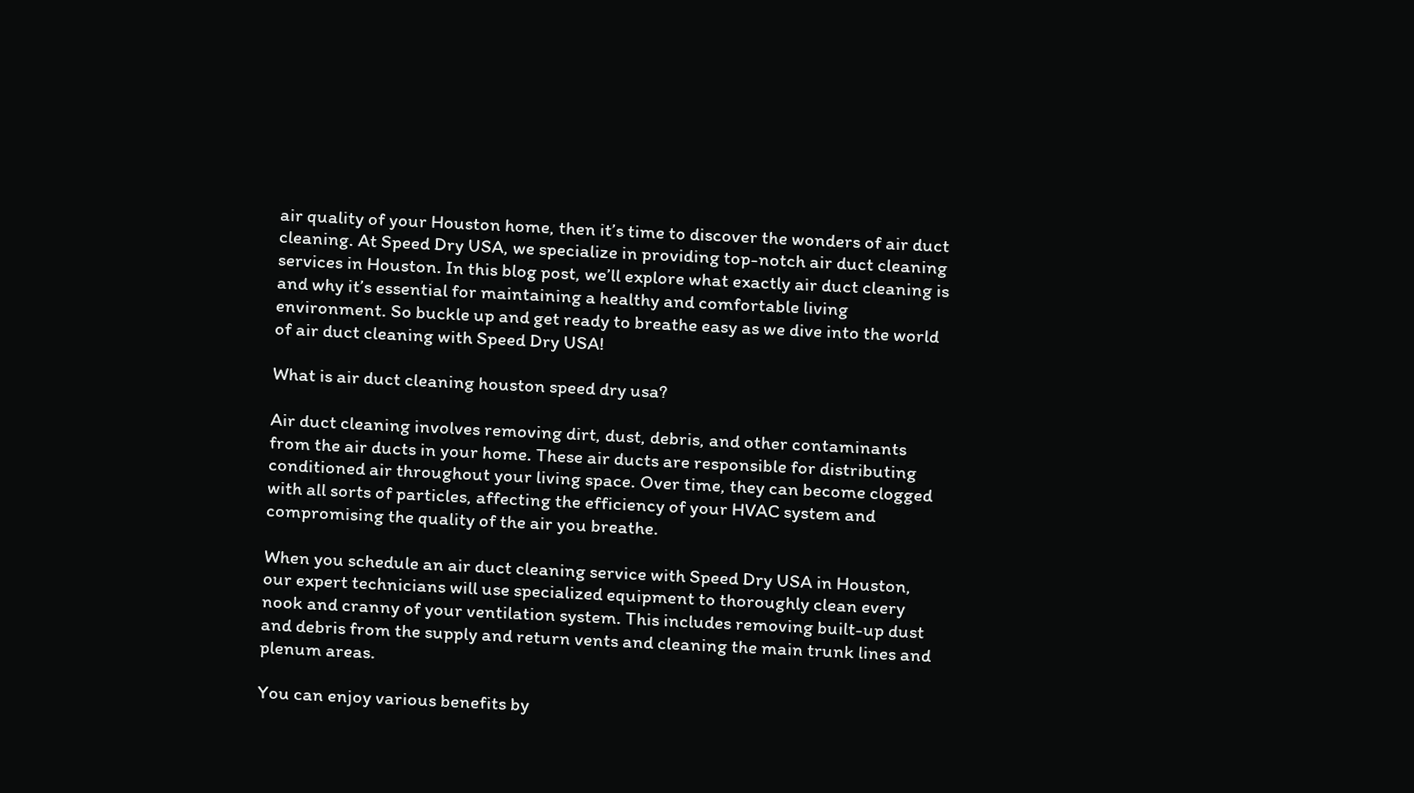air quality of your Houston home, then it’s time to discover the wonders of air duct cleaning. At Speed Dry USA, we specialize in providing top-notch air duct cleaning services in Houston. In this blog post, we’ll explore what exactly air duct cleaning is and why it’s essential for maintaining a healthy and comfortable living environment. So buckle up and get ready to breathe easy as we dive into the world of air duct cleaning with Speed Dry USA!

What is air duct cleaning houston speed dry usa?

Air duct cleaning involves removing dirt, dust, debris, and other contaminants from the air ducts in your home. These air ducts are responsible for distributing conditioned air throughout your living space. Over time, they can become clogged with all sorts of particles, affecting the efficiency of your HVAC system and compromising the quality of the air you breathe.

When you schedule an air duct cleaning service with Speed Dry USA in Houston, our expert technicians will use specialized equipment to thoroughly clean every nook and cranny of your ventilation system. This includes removing built-up dust and debris from the supply and return vents and cleaning the main trunk lines and plenum areas.

You can enjoy various benefits by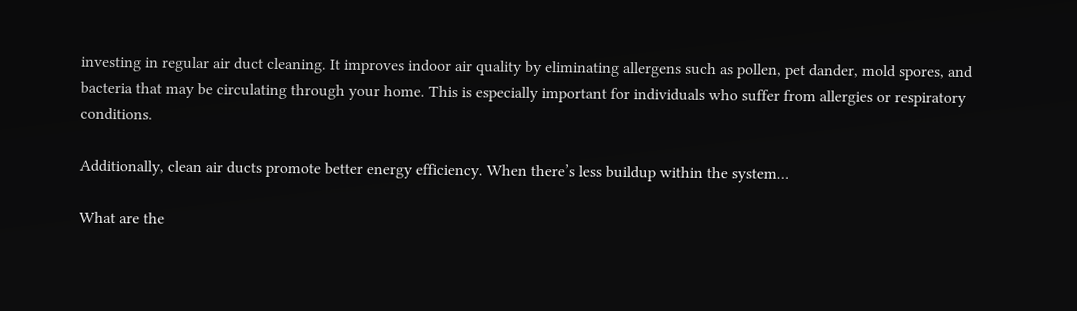investing in regular air duct cleaning. It improves indoor air quality by eliminating allergens such as pollen, pet dander, mold spores, and bacteria that may be circulating through your home. This is especially important for individuals who suffer from allergies or respiratory conditions.

Additionally, clean air ducts promote better energy efficiency. When there’s less buildup within the system…

What are the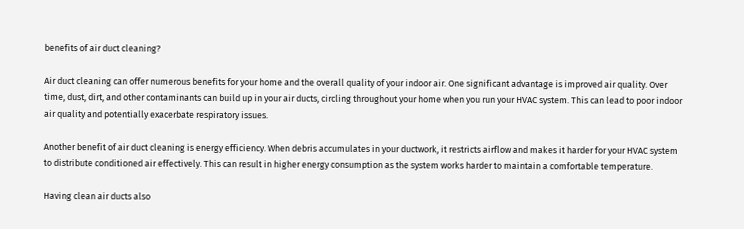benefits of air duct cleaning?

Air duct cleaning can offer numerous benefits for your home and the overall quality of your indoor air. One significant advantage is improved air quality. Over time, dust, dirt, and other contaminants can build up in your air ducts, circling throughout your home when you run your HVAC system. This can lead to poor indoor air quality and potentially exacerbate respiratory issues.

Another benefit of air duct cleaning is energy efficiency. When debris accumulates in your ductwork, it restricts airflow and makes it harder for your HVAC system to distribute conditioned air effectively. This can result in higher energy consumption as the system works harder to maintain a comfortable temperature.

Having clean air ducts also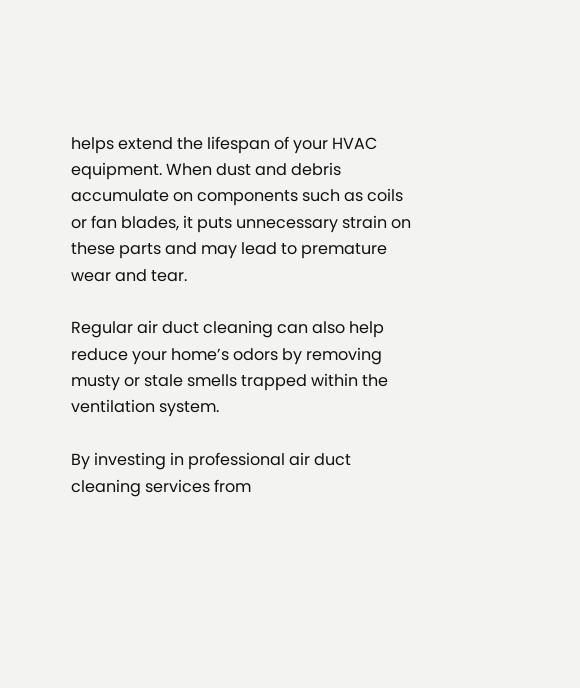helps extend the lifespan of your HVAC equipment. When dust and debris accumulate on components such as coils or fan blades, it puts unnecessary strain on these parts and may lead to premature wear and tear.

Regular air duct cleaning can also help reduce your home’s odors by removing musty or stale smells trapped within the ventilation system.

By investing in professional air duct cleaning services from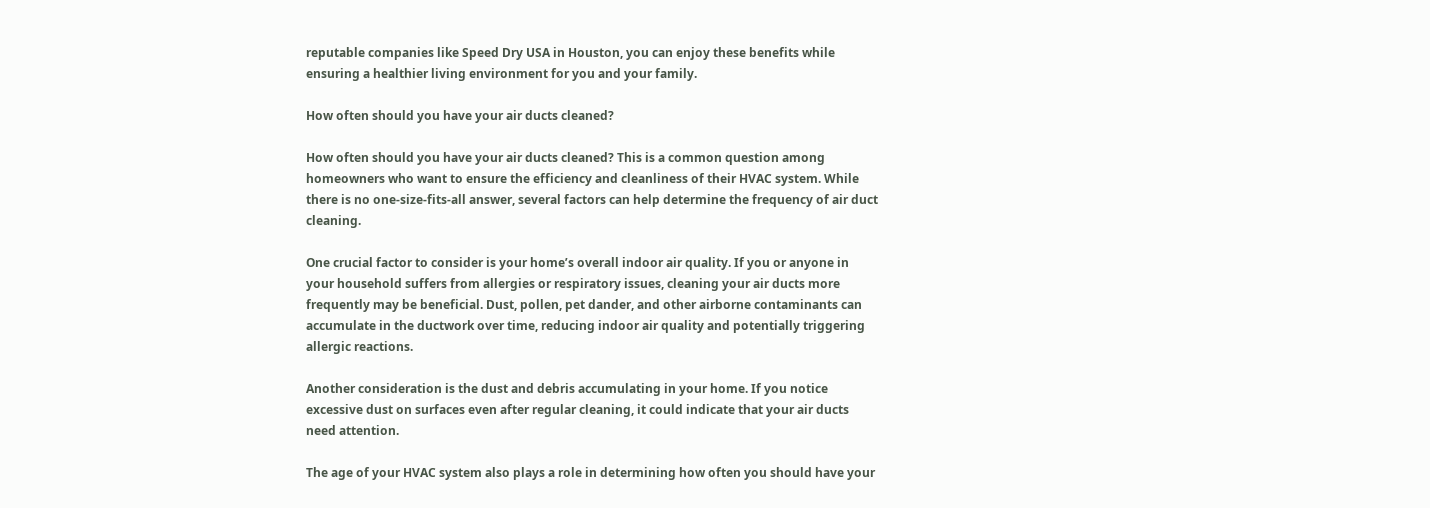reputable companies like Speed Dry USA in Houston, you can enjoy these benefits while ensuring a healthier living environment for you and your family.

How often should you have your air ducts cleaned?

How often should you have your air ducts cleaned? This is a common question among homeowners who want to ensure the efficiency and cleanliness of their HVAC system. While there is no one-size-fits-all answer, several factors can help determine the frequency of air duct cleaning.

One crucial factor to consider is your home’s overall indoor air quality. If you or anyone in your household suffers from allergies or respiratory issues, cleaning your air ducts more frequently may be beneficial. Dust, pollen, pet dander, and other airborne contaminants can accumulate in the ductwork over time, reducing indoor air quality and potentially triggering allergic reactions.

Another consideration is the dust and debris accumulating in your home. If you notice excessive dust on surfaces even after regular cleaning, it could indicate that your air ducts need attention.

The age of your HVAC system also plays a role in determining how often you should have your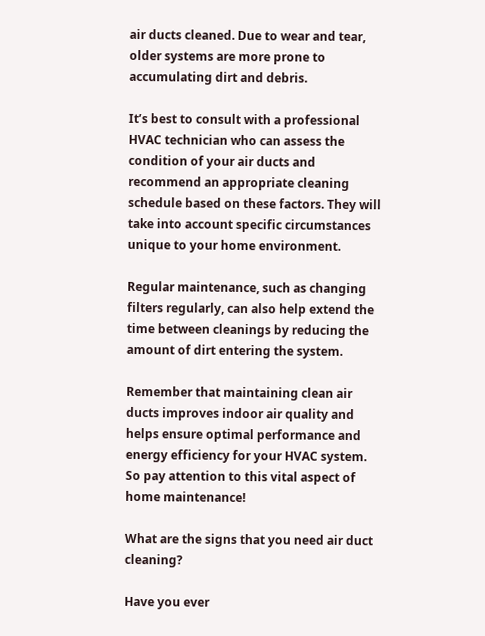air ducts cleaned. Due to wear and tear, older systems are more prone to accumulating dirt and debris.

It’s best to consult with a professional HVAC technician who can assess the condition of your air ducts and recommend an appropriate cleaning schedule based on these factors. They will take into account specific circumstances unique to your home environment.

Regular maintenance, such as changing filters regularly, can also help extend the time between cleanings by reducing the amount of dirt entering the system.

Remember that maintaining clean air ducts improves indoor air quality and helps ensure optimal performance and energy efficiency for your HVAC system. So pay attention to this vital aspect of home maintenance!

What are the signs that you need air duct cleaning?

Have you ever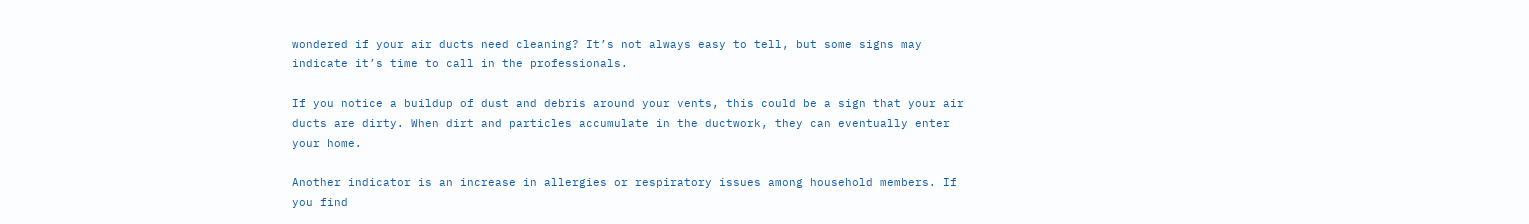wondered if your air ducts need cleaning? It’s not always easy to tell, but some signs may indicate it’s time to call in the professionals.

If you notice a buildup of dust and debris around your vents, this could be a sign that your air ducts are dirty. When dirt and particles accumulate in the ductwork, they can eventually enter your home.

Another indicator is an increase in allergies or respiratory issues among household members. If you find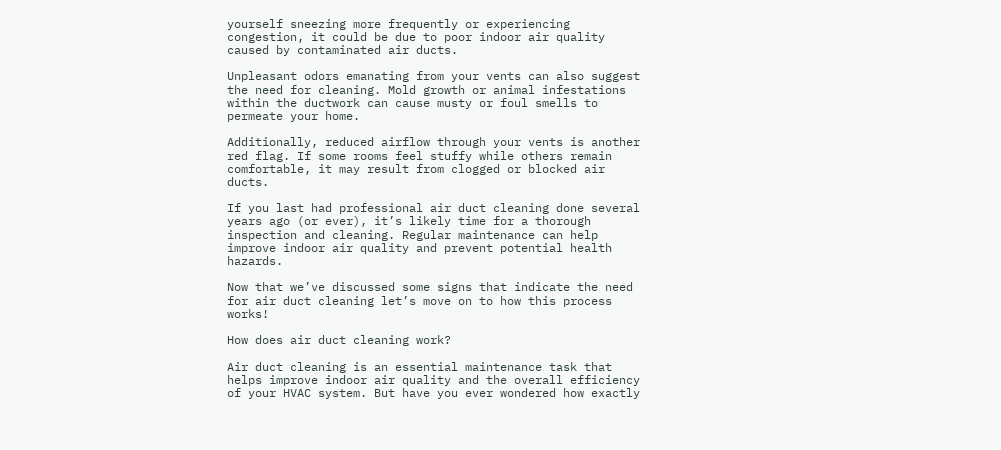yourself sneezing more frequently or experiencing congestion, it could be due to poor indoor air quality caused by contaminated air ducts.

Unpleasant odors emanating from your vents can also suggest the need for cleaning. Mold growth or animal infestations within the ductwork can cause musty or foul smells to permeate your home.

Additionally, reduced airflow through your vents is another red flag. If some rooms feel stuffy while others remain comfortable, it may result from clogged or blocked air ducts.

If you last had professional air duct cleaning done several years ago (or ever), it’s likely time for a thorough inspection and cleaning. Regular maintenance can help improve indoor air quality and prevent potential health hazards.

Now that we’ve discussed some signs that indicate the need for air duct cleaning let’s move on to how this process works!

How does air duct cleaning work?

Air duct cleaning is an essential maintenance task that helps improve indoor air quality and the overall efficiency of your HVAC system. But have you ever wondered how exactly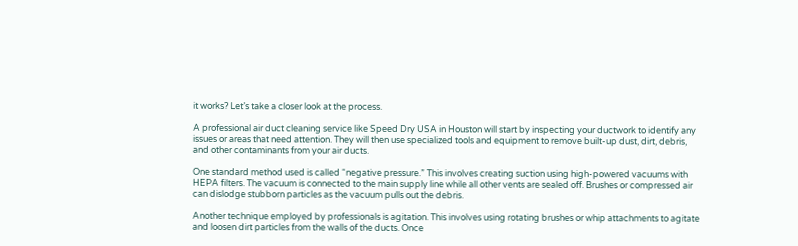it works? Let’s take a closer look at the process.

A professional air duct cleaning service like Speed Dry USA in Houston will start by inspecting your ductwork to identify any issues or areas that need attention. They will then use specialized tools and equipment to remove built-up dust, dirt, debris, and other contaminants from your air ducts.

One standard method used is called “negative pressure.” This involves creating suction using high-powered vacuums with HEPA filters. The vacuum is connected to the main supply line while all other vents are sealed off. Brushes or compressed air can dislodge stubborn particles as the vacuum pulls out the debris.

Another technique employed by professionals is agitation. This involves using rotating brushes or whip attachments to agitate and loosen dirt particles from the walls of the ducts. Once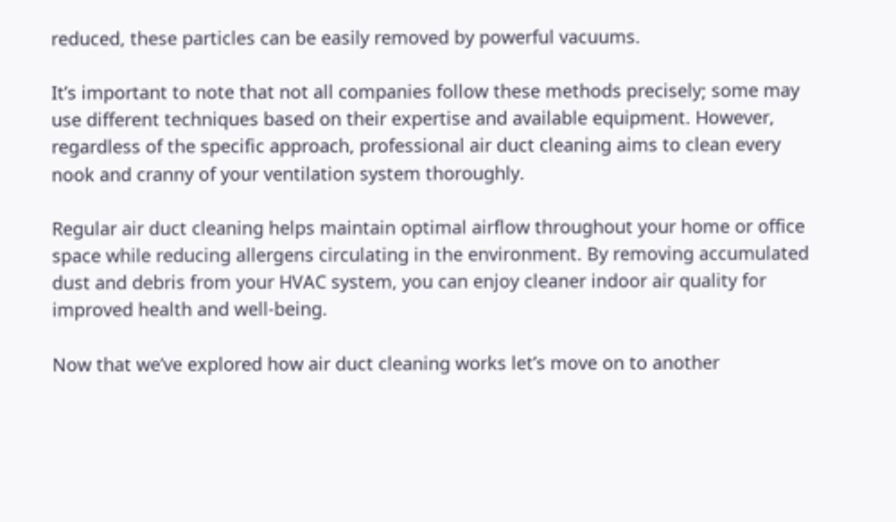reduced, these particles can be easily removed by powerful vacuums.

It’s important to note that not all companies follow these methods precisely; some may use different techniques based on their expertise and available equipment. However, regardless of the specific approach, professional air duct cleaning aims to clean every nook and cranny of your ventilation system thoroughly.

Regular air duct cleaning helps maintain optimal airflow throughout your home or office space while reducing allergens circulating in the environment. By removing accumulated dust and debris from your HVAC system, you can enjoy cleaner indoor air quality for improved health and well-being.

Now that we’ve explored how air duct cleaning works let’s move on to another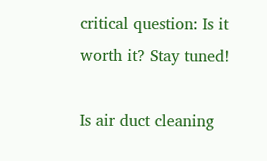critical question: Is it worth it? Stay tuned!

Is air duct cleaning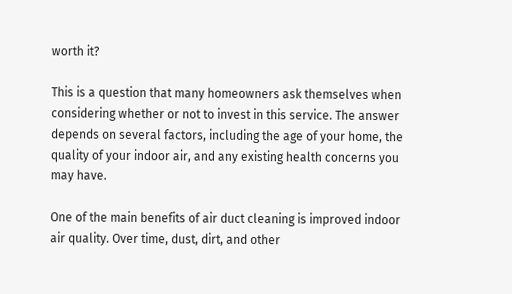worth it?

This is a question that many homeowners ask themselves when considering whether or not to invest in this service. The answer depends on several factors, including the age of your home, the quality of your indoor air, and any existing health concerns you may have.

One of the main benefits of air duct cleaning is improved indoor air quality. Over time, dust, dirt, and other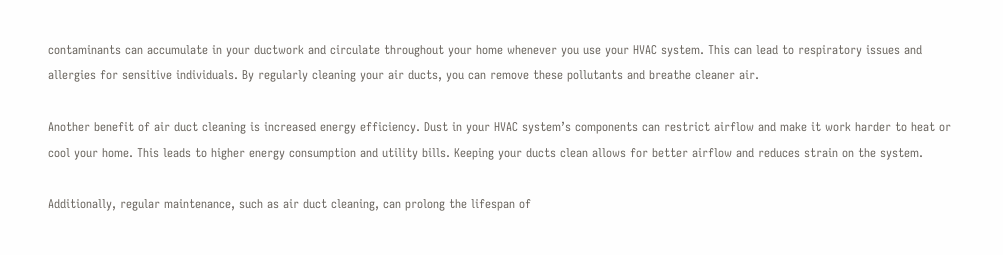contaminants can accumulate in your ductwork and circulate throughout your home whenever you use your HVAC system. This can lead to respiratory issues and allergies for sensitive individuals. By regularly cleaning your air ducts, you can remove these pollutants and breathe cleaner air.

Another benefit of air duct cleaning is increased energy efficiency. Dust in your HVAC system’s components can restrict airflow and make it work harder to heat or cool your home. This leads to higher energy consumption and utility bills. Keeping your ducts clean allows for better airflow and reduces strain on the system.

Additionally, regular maintenance, such as air duct cleaning, can prolong the lifespan of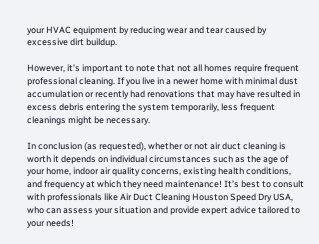your HVAC equipment by reducing wear and tear caused by excessive dirt buildup.

However, it’s important to note that not all homes require frequent professional cleaning. If you live in a newer home with minimal dust accumulation or recently had renovations that may have resulted in excess debris entering the system temporarily, less frequent cleanings might be necessary.

In conclusion (as requested), whether or not air duct cleaning is worth it depends on individual circumstances such as the age of your home, indoor air quality concerns, existing health conditions, and frequency at which they need maintenance! It’s best to consult with professionals like Air Duct Cleaning Houston Speed Dry USA, who can assess your situation and provide expert advice tailored to your needs!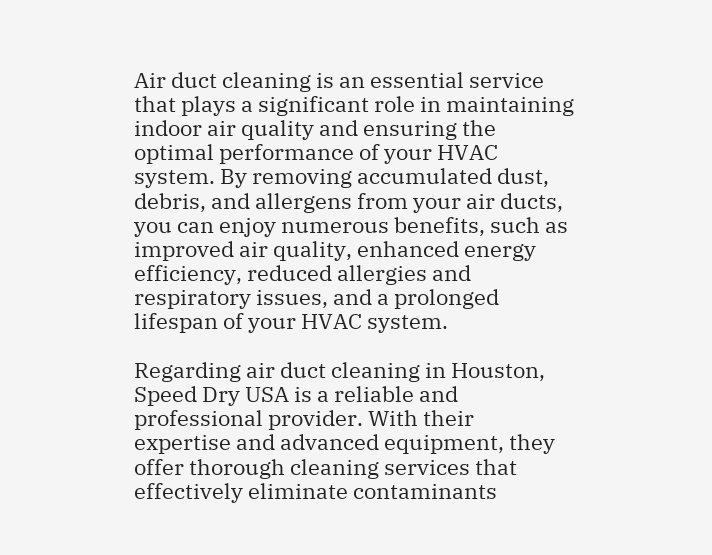Air duct cleaning is an essential service that plays a significant role in maintaining indoor air quality and ensuring the optimal performance of your HVAC system. By removing accumulated dust, debris, and allergens from your air ducts, you can enjoy numerous benefits, such as improved air quality, enhanced energy efficiency, reduced allergies and respiratory issues, and a prolonged lifespan of your HVAC system.

Regarding air duct cleaning in Houston, Speed Dry USA is a reliable and professional provider. With their expertise and advanced equipment, they offer thorough cleaning services that effectively eliminate contaminants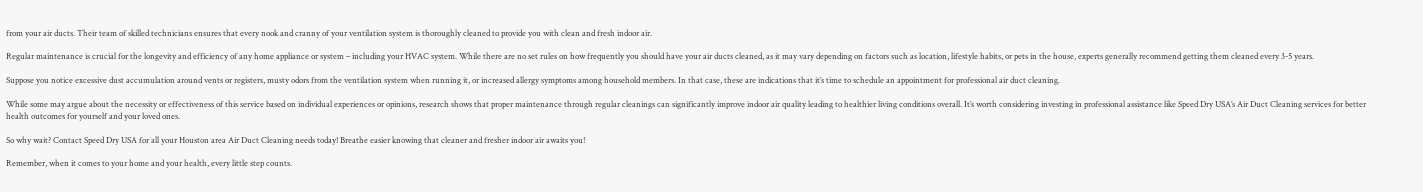from your air ducts. Their team of skilled technicians ensures that every nook and cranny of your ventilation system is thoroughly cleaned to provide you with clean and fresh indoor air.

Regular maintenance is crucial for the longevity and efficiency of any home appliance or system – including your HVAC system. While there are no set rules on how frequently you should have your air ducts cleaned, as it may vary depending on factors such as location, lifestyle habits, or pets in the house, experts generally recommend getting them cleaned every 3-5 years.

Suppose you notice excessive dust accumulation around vents or registers, musty odors from the ventilation system when running it, or increased allergy symptoms among household members. In that case, these are indications that it’s time to schedule an appointment for professional air duct cleaning.

While some may argue about the necessity or effectiveness of this service based on individual experiences or opinions, research shows that proper maintenance through regular cleanings can significantly improve indoor air quality leading to healthier living conditions overall. It’s worth considering investing in professional assistance like Speed Dry USA’s Air Duct Cleaning services for better health outcomes for yourself and your loved ones.

So why wait? Contact Speed Dry USA for all your Houston area Air Duct Cleaning needs today! Breathe easier knowing that cleaner and fresher indoor air awaits you!

Remember, when it comes to your home and your health, every little step counts.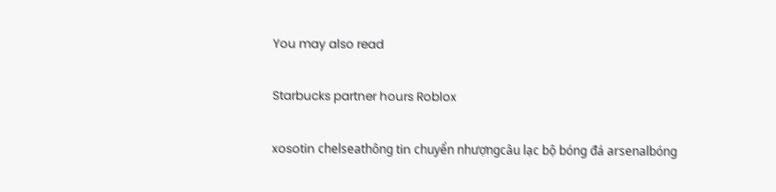You may also read

Starbucks partner hours Roblox

xosotin chelseathông tin chuyển nhượngcâu lạc bộ bóng đá arsenalbóng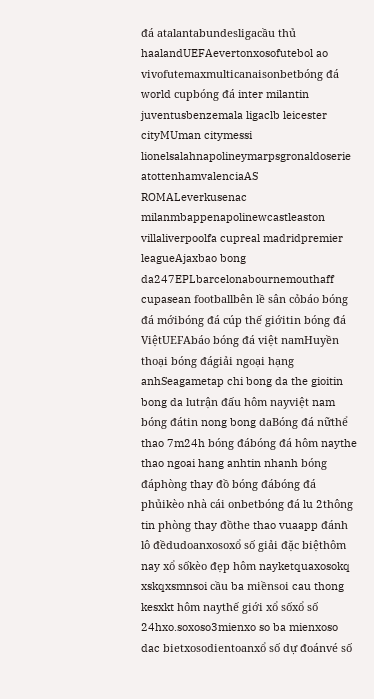đá atalantabundesligacầu thủ haalandUEFAevertonxosofutebol ao vivofutemaxmulticanaisonbetbóng đá world cupbóng đá inter milantin juventusbenzemala ligaclb leicester cityMUman citymessi lionelsalahnapolineymarpsgronaldoserie atottenhamvalenciaAS ROMALeverkusenac milanmbappenapolinewcastleaston villaliverpoolfa cupreal madridpremier leagueAjaxbao bong da247EPLbarcelonabournemouthaff cupasean footballbên lề sân cỏbáo bóng đá mớibóng đá cúp thế giớitin bóng đá ViệtUEFAbáo bóng đá việt namHuyền thoại bóng đágiải ngoại hạng anhSeagametap chi bong da the gioitin bong da lutrận đấu hôm nayviệt nam bóng đátin nong bong daBóng đá nữthể thao 7m24h bóng đábóng đá hôm naythe thao ngoai hang anhtin nhanh bóng đáphòng thay đồ bóng đábóng đá phủikèo nhà cái onbetbóng đá lu 2thông tin phòng thay đồthe thao vuaapp đánh lô đềdudoanxosoxổ số giải đặc biệthôm nay xổ sốkèo đẹp hôm nayketquaxosokq xskqxsmnsoi cầu ba miềnsoi cau thong kesxkt hôm naythế giới xổ sốxổ số 24hxo.soxoso3mienxo so ba mienxoso dac bietxosodientoanxổ số dự đoánvé số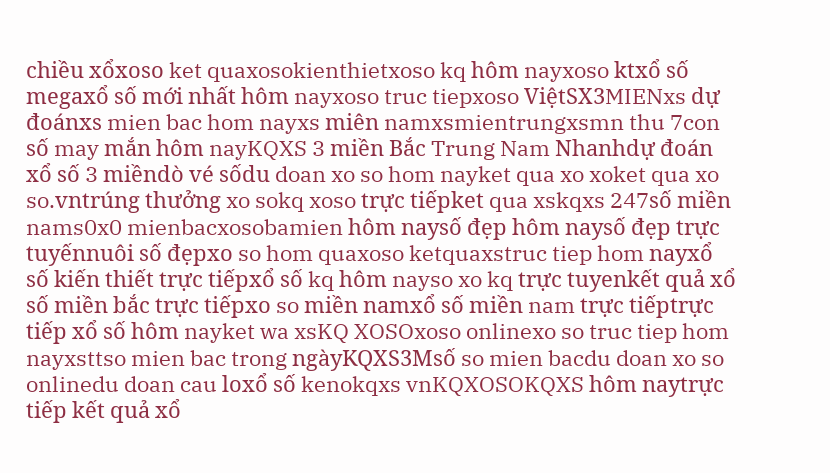chiều xổxoso ket quaxosokienthietxoso kq hôm nayxoso ktxổ số megaxổ số mới nhất hôm nayxoso truc tiepxoso ViệtSX3MIENxs dự đoánxs mien bac hom nayxs miên namxsmientrungxsmn thu 7con số may mắn hôm nayKQXS 3 miền Bắc Trung Nam Nhanhdự đoán xổ số 3 miềndò vé sốdu doan xo so hom nayket qua xo xoket qua xo so.vntrúng thưởng xo sokq xoso trực tiếpket qua xskqxs 247số miền nams0x0 mienbacxosobamien hôm naysố đẹp hôm naysố đẹp trực tuyếnnuôi số đẹpxo so hom quaxoso ketquaxstruc tiep hom nayxổ số kiến thiết trực tiếpxổ số kq hôm nayso xo kq trực tuyenkết quả xổ số miền bắc trực tiếpxo so miền namxổ số miền nam trực tiếptrực tiếp xổ số hôm nayket wa xsKQ XOSOxoso onlinexo so truc tiep hom nayxsttso mien bac trong ngàyKQXS3Msố so mien bacdu doan xo so onlinedu doan cau loxổ số kenokqxs vnKQXOSOKQXS hôm naytrực tiếp kết quả xổ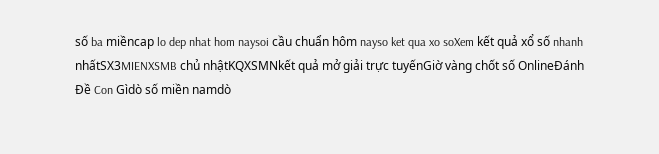số ba miềncap lo dep nhat hom naysoi cầu chuẩn hôm nayso ket qua xo soXem kết quả xổ số nhanh nhấtSX3MIENXSMB chủ nhậtKQXSMNkết quả mở giải trực tuyếnGiờ vàng chốt số OnlineĐánh Đề Con Gìdò số miền namdò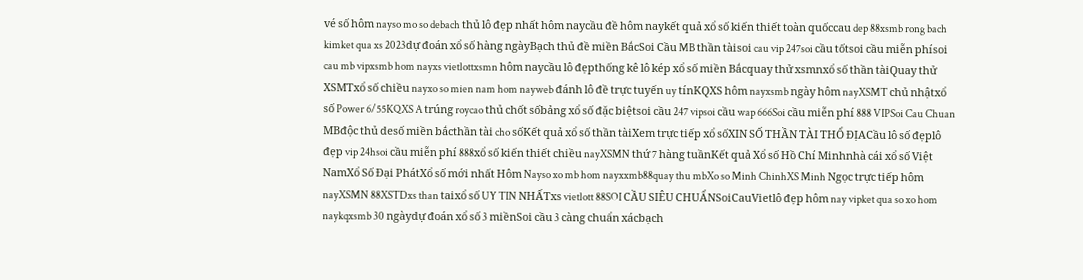vé số hôm nayso mo so debach thủ lô đẹp nhất hôm naycầu đề hôm naykết quả xổ số kiến thiết toàn quốccau dep 88xsmb rong bach kimket qua xs 2023dự đoán xổ số hàng ngàyBạch thủ đề miền BắcSoi Cầu MB thần tàisoi cau vip 247soi cầu tốtsoi cầu miễn phísoi cau mb vipxsmb hom nayxs vietlottxsmn hôm naycầu lô đẹpthống kê lô kép xổ số miền Bắcquay thử xsmnxổ số thần tàiQuay thử XSMTxổ số chiều nayxo so mien nam hom nayweb đánh lô đề trực tuyến uy tínKQXS hôm nayxsmb ngày hôm nayXSMT chủ nhậtxổ số Power 6/55KQXS A trúng roycao thủ chốt sốbảng xổ số đặc biệtsoi cầu 247 vipsoi cầu wap 666Soi cầu miễn phí 888 VIPSoi Cau Chuan MBđộc thủ desố miền bắcthần tài cho sốKết quả xổ số thần tàiXem trực tiếp xổ sốXIN SỐ THẦN TÀI THỔ ĐỊACầu lô số đẹplô đẹp vip 24hsoi cầu miễn phí 888xổ số kiến thiết chiều nayXSMN thứ 7 hàng tuầnKết quả Xổ số Hồ Chí Minhnhà cái xổ số Việt NamXổ Số Đại PhátXổ số mới nhất Hôm Nayso xo mb hom nayxxmb88quay thu mbXo so Minh ChinhXS Minh Ngọc trực tiếp hôm nayXSMN 88XSTDxs than taixổ số UY TIN NHẤTxs vietlott 88SOI CẦU SIÊU CHUẨNSoiCauVietlô đẹp hôm nay vipket qua so xo hom naykqxsmb 30 ngàydự đoán xổ số 3 miềnSoi cầu 3 càng chuẩn xácbạch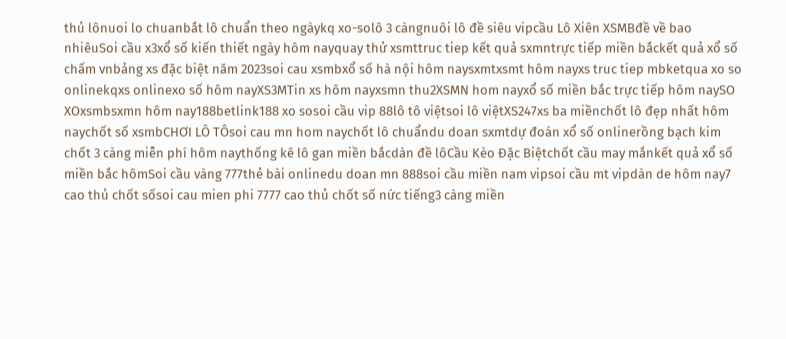thủ lônuoi lo chuanbắt lô chuẩn theo ngàykq xo-solô 3 càngnuôi lô đề siêu vipcầu Lô Xiên XSMBđề về bao nhiêuSoi cầu x3xổ số kiến thiết ngày hôm nayquay thử xsmttruc tiep kết quả sxmntrực tiếp miền bắckết quả xổ số chấm vnbảng xs đặc biệt năm 2023soi cau xsmbxổ số hà nội hôm naysxmtxsmt hôm nayxs truc tiep mbketqua xo so onlinekqxs onlinexo số hôm nayXS3MTin xs hôm nayxsmn thu2XSMN hom nayxổ số miền bắc trực tiếp hôm naySO XOxsmbsxmn hôm nay188betlink188 xo sosoi cầu vip 88lô tô việtsoi lô việtXS247xs ba miềnchốt lô đẹp nhất hôm naychốt số xsmbCHƠI LÔ TÔsoi cau mn hom naychốt lô chuẩndu doan sxmtdự đoán xổ số onlinerồng bạch kim chốt 3 càng miễn phí hôm naythống kê lô gan miền bắcdàn đề lôCầu Kèo Đặc Biệtchốt cầu may mắnkết quả xổ số miền bắc hômSoi cầu vàng 777thẻ bài onlinedu doan mn 888soi cầu miền nam vipsoi cầu mt vipdàn de hôm nay7 cao thủ chốt sốsoi cau mien phi 7777 cao thủ chốt số nức tiếng3 càng miền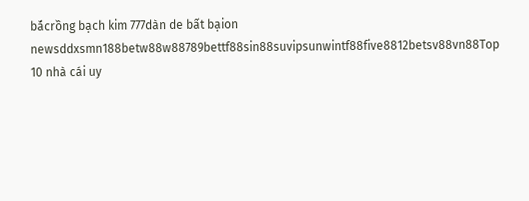bắcrồng bạch kim 777dàn de bất bạion newsddxsmn188betw88w88789bettf88sin88suvipsunwintf88five8812betsv88vn88Top 10 nhà cái uy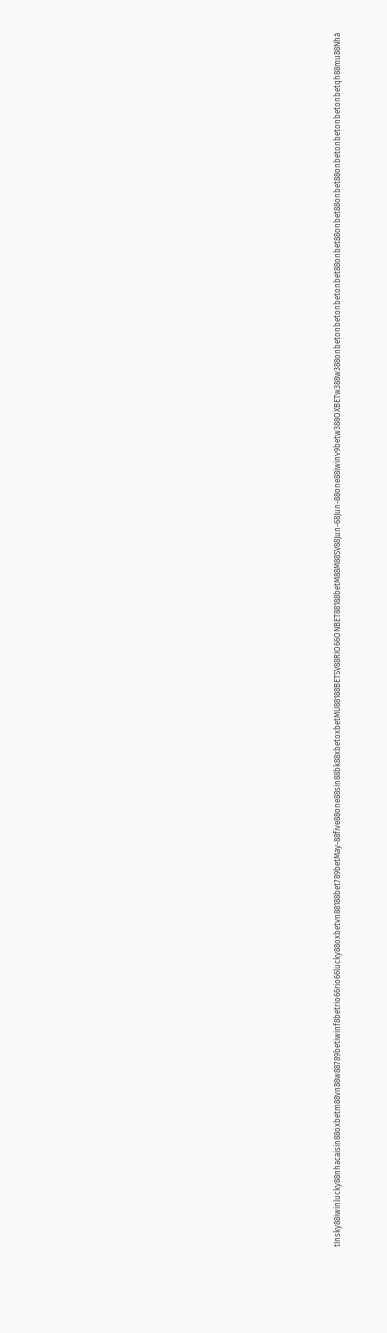tínsky88iwinlucky88nhacaisin88oxbetm88vn88w88789betiwinf8betrio66rio66lucky88oxbetvn88188bet789betMay-88five88one88sin88bk88xbetoxbetMU88188BETSV88RIO66ONBET88188betM88M88SV88Jun-68Jun-88one88iwinv9betw388OXBETw388w388onbetonbetonbetonbet88onbet88onbet88onbet88onbetonbetonbetonbetqh88mu88Nhà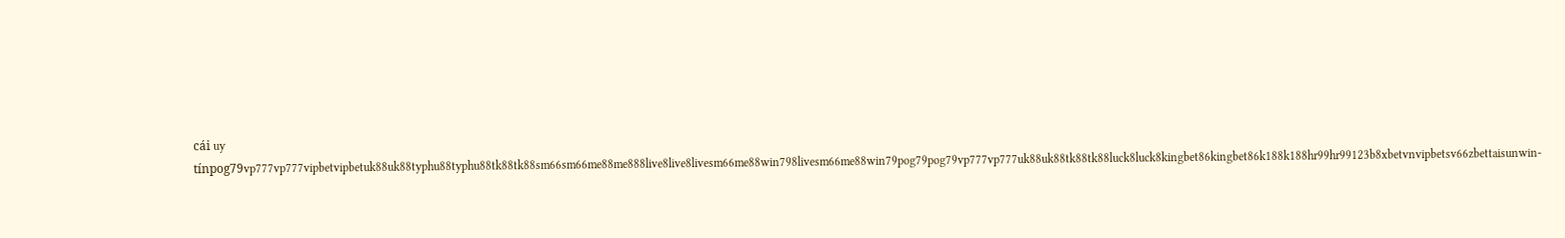cái uy tínpog79vp777vp777vipbetvipbetuk88uk88typhu88typhu88tk88tk88sm66sm66me88me888live8live8livesm66me88win798livesm66me88win79pog79pog79vp777vp777uk88uk88tk88tk88luck8luck8kingbet86kingbet86k188k188hr99hr99123b8xbetvnvipbetsv66zbettaisunwin-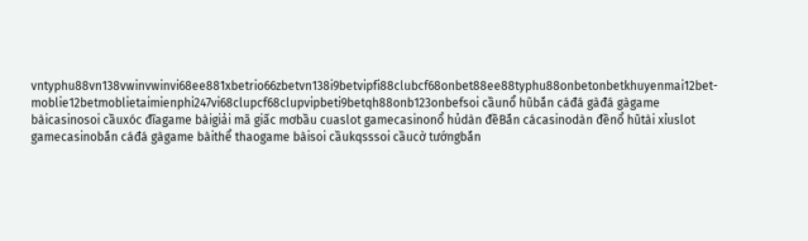vntyphu88vn138vwinvwinvi68ee881xbetrio66zbetvn138i9betvipfi88clubcf68onbet88ee88typhu88onbetonbetkhuyenmai12bet-moblie12betmoblietaimienphi247vi68clupcf68clupvipbeti9betqh88onb123onbefsoi cầunổ hũbắn cáđá gàđá gàgame bàicasinosoi cầuxóc đĩagame bàigiải mã giấc mơbầu cuaslot gamecasinonổ hủdàn đềBắn cácasinodàn đềnổ hũtài xỉuslot gamecasinobắn cáđá gàgame bàithể thaogame bàisoi cầukqsssoi cầucờ tướngbắn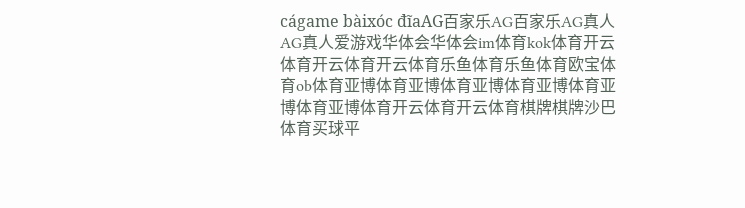cágame bàixóc đĩaAG百家乐AG百家乐AG真人AG真人爱游戏华体会华体会im体育kok体育开云体育开云体育开云体育乐鱼体育乐鱼体育欧宝体育ob体育亚博体育亚博体育亚博体育亚博体育亚博体育亚博体育开云体育开云体育棋牌棋牌沙巴体育买球平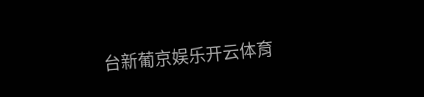台新葡京娱乐开云体育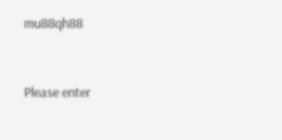mu88qh88


Please enter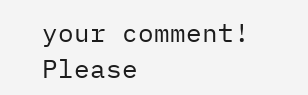your comment!
Please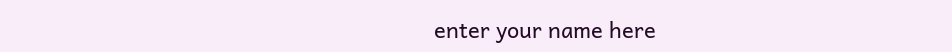enter your name here